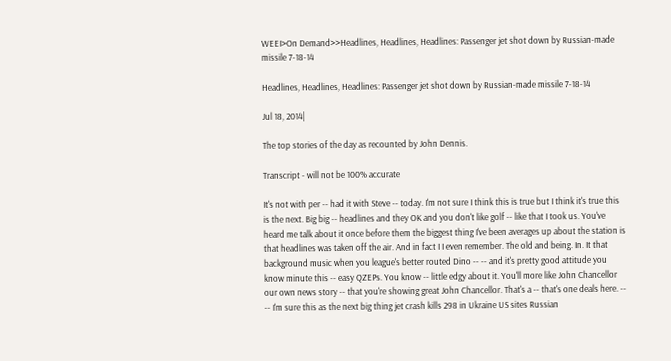WEEI>On Demand>>Headlines, Headlines, Headlines: Passenger jet shot down by Russian-made missile 7-18-14

Headlines, Headlines, Headlines: Passenger jet shot down by Russian-made missile 7-18-14

Jul 18, 2014|

The top stories of the day as recounted by John Dennis.

Transcript - will not be 100% accurate

It's not with per -- had it with Steve -- today. I'm not sure I think this is true but I think it's true this is the next. Big big -- headlines and they OK and you don't like golf -- like that I took us. You've heard me talk about it once before them the biggest thing I've been averages up about the station is that headlines was taken off the air. And in fact I I even remember. The old and being. In. It that background music when you league's better routed Dino -- -- and it's pretty good attitude you know minute this -- easy QZEPs. You know -- little edgy about it. You'll more like John Chancellor our own news story -- that you're showing great John Chancellor. That's a -- that's one deals here. -- -- I'm sure this as the next big thing jet crash kills 298 in Ukraine US sites Russian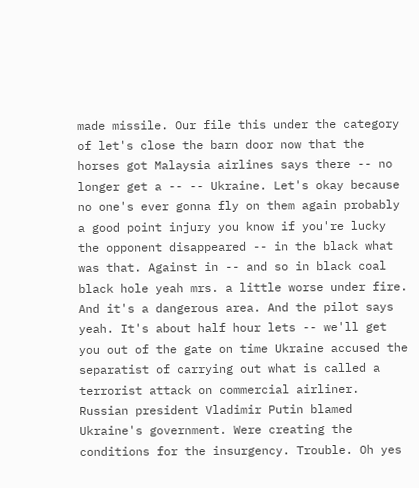made missile. Our file this under the category of let's close the barn door now that the horses got Malaysia airlines says there -- no longer get a -- -- Ukraine. Let's okay because no one's ever gonna fly on them again probably a good point injury you know if you're lucky the opponent disappeared -- in the black what was that. Against in -- and so in black coal black hole yeah mrs. a little worse under fire. And it's a dangerous area. And the pilot says yeah. It's about half hour lets -- we'll get you out of the gate on time Ukraine accused the separatist of carrying out what is called a terrorist attack on commercial airliner. Russian president Vladimir Putin blamed Ukraine's government. Were creating the conditions for the insurgency. Trouble. Oh yes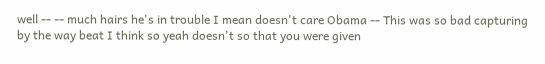well -- -- much hairs he's in trouble I mean doesn't care Obama -- This was so bad capturing by the way beat I think so yeah doesn't so that you were given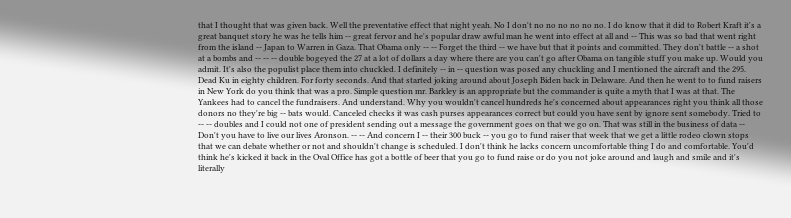that I thought that was given back. Well the preventative effect that night yeah. No I don't no no no no no no. I do know that it did to Robert Kraft it's a great banquet story he was he tells him -- great fervor and he's popular draw awful man he went into effect at all and -- This was so bad that went right from the island -- Japan to Warren in Gaza. That Obama only -- -- Forget the third -- we have but that it points and committed. They don't battle -- a shot at a bombs and -- -- -- double bogeyed the 27 at a lot of dollars a day where there are you can't go after Obama on tangible stuff you make up. Would you admit. It's also the populist place them into chuckled. I definitely -- in -- question was posed any chuckling and I mentioned the aircraft and the 295. Dead Ku in eighty children. For forty seconds. And that started joking around about Joseph Biden back in Delaware. And then he went to to fund raisers in New York do you think that was a pro. Simple question mr. Barkley is an appropriate but the commander is quite a myth that I was at that. The Yankees had to cancel the fundraisers. And understand. Why you wouldn't cancel hundreds he's concerned about appearances right you think all those donors no they're big -- bats would. Canceled checks it was cash purses appearances correct but could you have sent by ignore sent somebody. Tried to -- -- doubles and I could not one of president sending out a message the government goes on that we go on. That was still in the business of data -- Don't you have to live our lives Aronson. -- -- And concern I -- their 300 buck -- you go to fund raiser that week that we get a little rodeo clown stops that we can debate whether or not and shouldn't change is scheduled. I don't think he lacks concern uncomfortable thing I do and comfortable. You'd think he's kicked it back in the Oval Office has got a bottle of beer that you go to fund raise or do you not joke around and laugh and smile and it's literally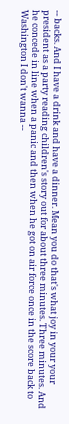-- backs. And I have a drink and have a dinner. Mean you do that's what joy in your your president as a party reading children's story out for about three minutes. Three minutes. And he concede in line when a panic and then when he got on air force once in the score back to Washington I don't wanna --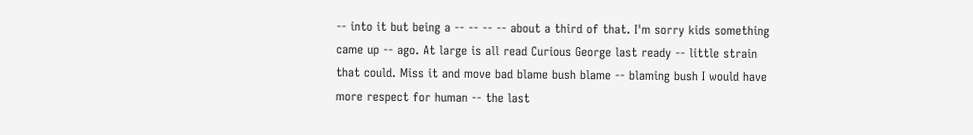-- into it but being a -- -- -- -- about a third of that. I'm sorry kids something came up -- ago. At large is all read Curious George last ready -- little strain that could. Miss it and move bad blame bush blame -- blaming bush I would have more respect for human -- the last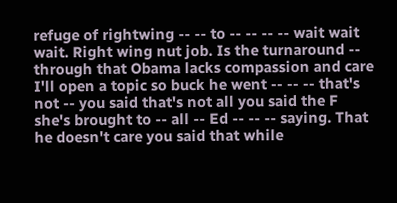refuge of rightwing -- -- to -- -- -- -- wait wait wait. Right wing nut job. Is the turnaround -- through that Obama lacks compassion and care I'll open a topic so buck he went -- -- -- that's not -- you said that's not all you said the F she's brought to -- all -- Ed -- -- -- saying. That he doesn't care you said that while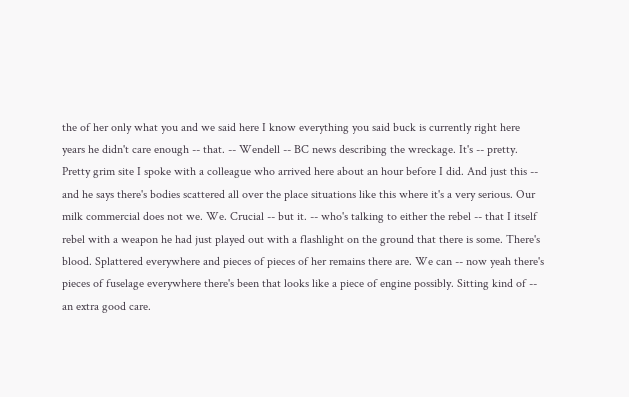the of her only what you and we said here I know everything you said buck is currently right here years he didn't care enough -- that. -- Wendell -- BC news describing the wreckage. It's -- pretty. Pretty grim site I spoke with a colleague who arrived here about an hour before I did. And just this -- and he says there's bodies scattered all over the place situations like this where it's a very serious. Our milk commercial does not we. We. Crucial -- but it. -- who's talking to either the rebel -- that I itself rebel with a weapon he had just played out with a flashlight on the ground that there is some. There's blood. Splattered everywhere and pieces of pieces of her remains there are. We can -- now yeah there's pieces of fuselage everywhere there's been that looks like a piece of engine possibly. Sitting kind of -- an extra good care.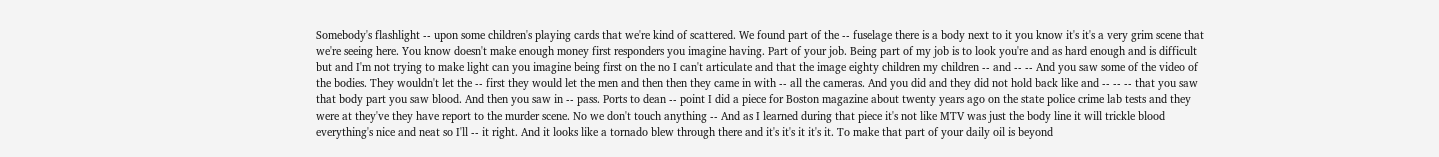Somebody's flashlight -- upon some children's playing cards that we're kind of scattered. We found part of the -- fuselage there is a body next to it you know it's it's a very grim scene that we're seeing here. You know doesn't make enough money first responders you imagine having. Part of your job. Being part of my job is to look you're and as hard enough and is difficult but and I'm not trying to make light can you imagine being first on the no I can't articulate and that the image eighty children my children -- and -- -- And you saw some of the video of the bodies. They wouldn't let the -- first they would let the men and then then they came in with -- all the cameras. And you did and they did not hold back like and -- -- -- that you saw that body part you saw blood. And then you saw in -- pass. Ports to dean -- point I did a piece for Boston magazine about twenty years ago on the state police crime lab tests and they were at they've they have report to the murder scene. No we don't touch anything -- And as I learned during that piece it's not like MTV was just the body line it will trickle blood everything's nice and neat so I'll -- it right. And it looks like a tornado blew through there and it's it's it it's it. To make that part of your daily oil is beyond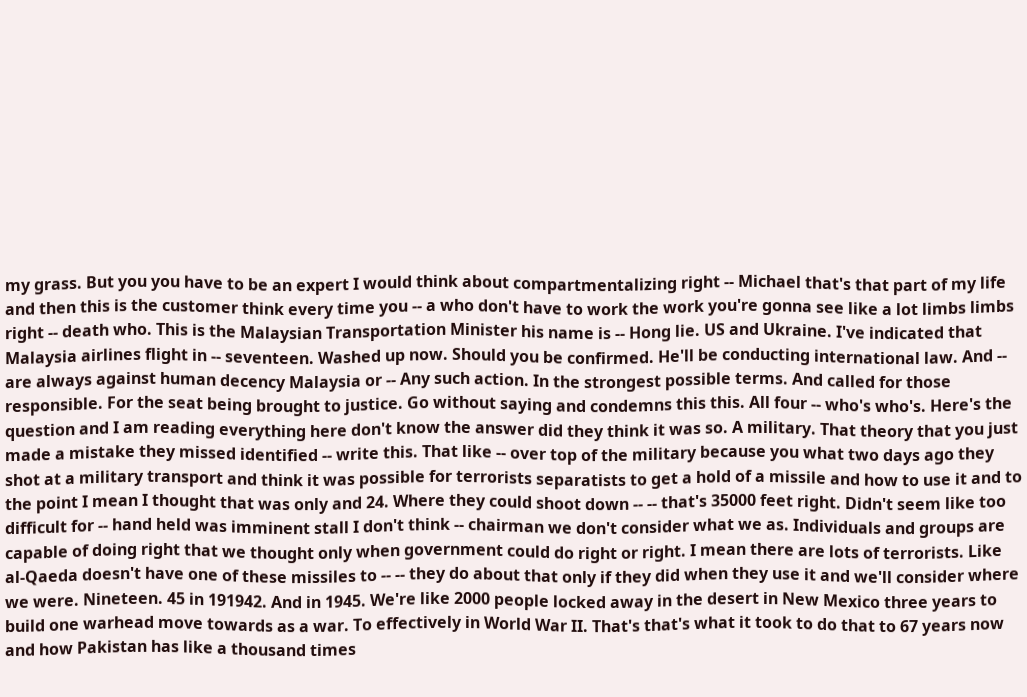my grass. But you you have to be an expert I would think about compartmentalizing right -- Michael that's that part of my life and then this is the customer think every time you -- a who don't have to work the work you're gonna see like a lot limbs limbs right -- death who. This is the Malaysian Transportation Minister his name is -- Hong lie. US and Ukraine. I've indicated that Malaysia airlines flight in -- seventeen. Washed up now. Should you be confirmed. He'll be conducting international law. And -- are always against human decency Malaysia or -- Any such action. In the strongest possible terms. And called for those responsible. For the seat being brought to justice. Go without saying and condemns this this. All four -- who's who's. Here's the question and I am reading everything here don't know the answer did they think it was so. A military. That theory that you just made a mistake they missed identified -- write this. That like -- over top of the military because you what two days ago they shot at a military transport and think it was possible for terrorists separatists to get a hold of a missile and how to use it and to the point I mean I thought that was only and 24. Where they could shoot down -- -- that's 35000 feet right. Didn't seem like too difficult for -- hand held was imminent stall I don't think -- chairman we don't consider what we as. Individuals and groups are capable of doing right that we thought only when government could do right or right. I mean there are lots of terrorists. Like al-Qaeda doesn't have one of these missiles to -- -- they do about that only if they did when they use it and we'll consider where we were. Nineteen. 45 in 191942. And in 1945. We're like 2000 people locked away in the desert in New Mexico three years to build one warhead move towards as a war. To effectively in World War II. That's that's what it took to do that to 67 years now and how Pakistan has like a thousand times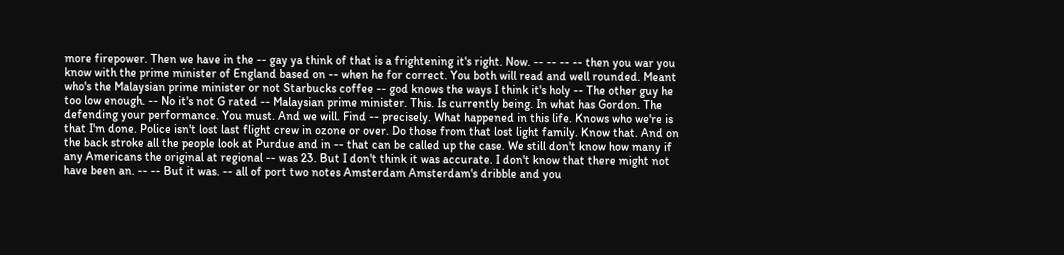more firepower. Then we have in the -- gay ya think of that is a frightening it's right. Now. -- -- -- -- then you war you know with the prime minister of England based on -- when he for correct. You both will read and well rounded. Meant who's the Malaysian prime minister or not Starbucks coffee -- god knows the ways I think it's holy -- The other guy he too low enough. -- No it's not G rated -- Malaysian prime minister. This. Is currently being. In what has Gordon. The defending your performance. You must. And we will. Find -- precisely. What happened in this life. Knows who we're is that I'm done. Police isn't lost last flight crew in ozone or over. Do those from that lost light family. Know that. And on the back stroke all the people look at Purdue and in -- that can be called up the case. We still don't know how many if any Americans the original at regional -- was 23. But I don't think it was accurate. I don't know that there might not have been an. -- -- But it was. -- all of port two notes Amsterdam Amsterdam's dribble and you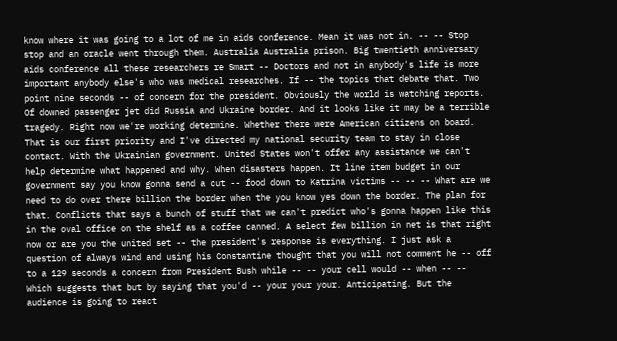know where it was going to a lot of me in aids conference. Mean it was not in. -- -- Stop stop and an oracle went through them. Australia Australia prison. Big twentieth anniversary aids conference all these researchers re Smart -- Doctors and not in anybody's life is more important anybody else's who was medical researches. If -- the topics that debate that. Two point nine seconds -- of concern for the president. Obviously the world is watching reports. Of downed passenger jet did Russia and Ukraine border. And it looks like it may be a terrible tragedy. Right now we're working determine. Whether there were American citizens on board. That is our first priority and I've directed my national security team to stay in close contact. With the Ukrainian government. United States won't offer any assistance we can't help determine what happened and why. When disasters happen. It line item budget in our government say you know gonna send a cut -- food down to Katrina victims -- -- -- What are we need to do over there billion the border when the you know yes down the border. The plan for that. Conflicts that says a bunch of stuff that we can't predict who's gonna happen like this in the oval office on the shelf as a coffee canned. A select few billion in net is that right now or are you the united set -- the president's response is everything. I just ask a question of always wind and using his Constantine thought that you will not comment he -- off to a 129 seconds a concern from President Bush while -- -- your cell would -- when -- -- Which suggests that but by saying that you'd -- your your your. Anticipating. But the audience is going to react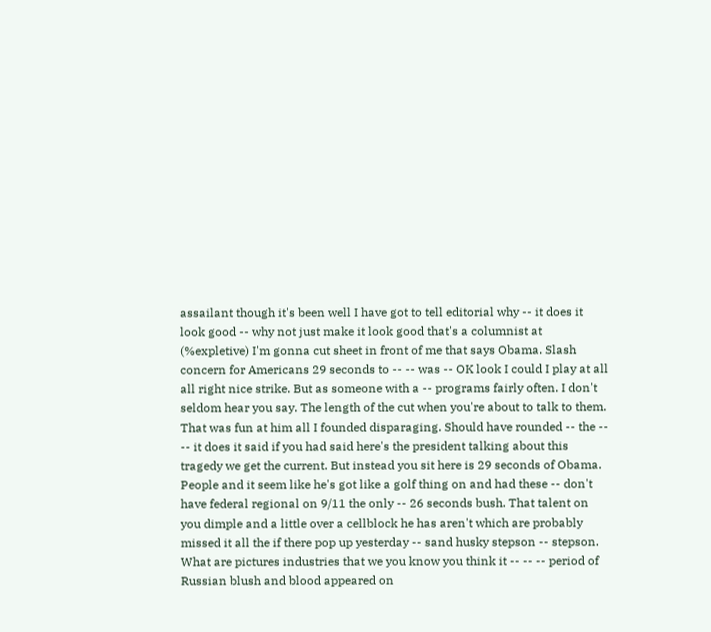assailant though it's been well I have got to tell editorial why -- it does it look good -- why not just make it look good that's a columnist at (%expletive) I'm gonna cut sheet in front of me that says Obama. Slash concern for Americans 29 seconds to -- -- was -- OK look I could I play at all all right nice strike. But as someone with a -- programs fairly often. I don't seldom hear you say. The length of the cut when you're about to talk to them. That was fun at him all I founded disparaging. Should have rounded -- the -- -- it does it said if you had said here's the president talking about this tragedy we get the current. But instead you sit here is 29 seconds of Obama. People and it seem like he's got like a golf thing on and had these -- don't have federal regional on 9/11 the only -- 26 seconds bush. That talent on you dimple and a little over a cellblock he has aren't which are probably missed it all the if there pop up yesterday -- sand husky stepson -- stepson. What are pictures industries that we you know you think it -- -- -- period of Russian blush and blood appeared on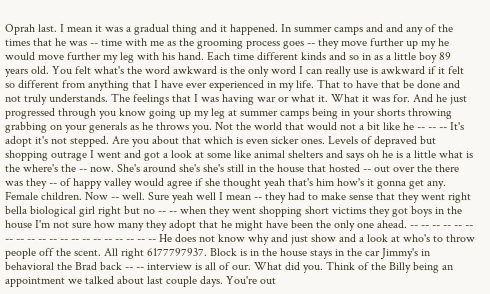Oprah last. I mean it was a gradual thing and it happened. In summer camps and and any of the times that he was -- time with me as the grooming process goes -- they move further up my he would move further my leg with his hand. Each time different kinds and so in as a little boy 89 years old. You felt what's the word awkward is the only word I can really use is awkward if it felt so different from anything that I have ever experienced in my life. That to have that be done and not truly understands. The feelings that I was having war or what it. What it was for. And he just progressed through you know going up my leg at summer camps being in your shorts throwing grabbing on your generals as he throws you. Not the world that would not a bit like he -- -- -- It's adopt it's not stepped. Are you about that which is even sicker ones. Levels of depraved but shopping outrage I went and got a look at some like animal shelters and says oh he is a little what is the where's the -- now. She's around she's she's still in the house that hosted -- out over the there was they -- of happy valley would agree if she thought yeah that's him how's it gonna get any. Female children. Now -- well. Sure yeah well I mean -- they had to make sense that they went right bella biological girl right but no -- -- when they went shopping short victims they got boys in the house I'm not sure how many they adopt that he might have been the only one ahead. -- -- -- -- -- -- -- -- -- -- -- -- -- -- -- -- -- -- -- -- He does not know why and just show and a look at who's to throw people off the scent. All right 6177797937. Block is in the house stays in the car Jimmy's in behavioral the Brad back -- -- interview is all of our. What did you. Think of the Billy being an appointment we talked about last couple days. You're out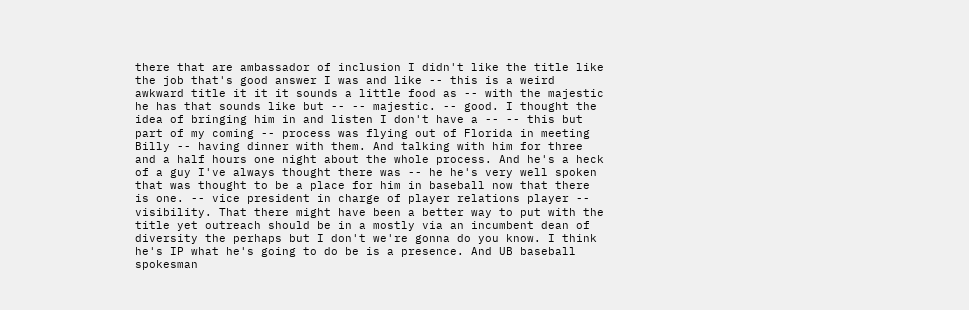there that are ambassador of inclusion I didn't like the title like the job that's good answer I was and like -- this is a weird awkward title it it it sounds a little food as -- with the majestic he has that sounds like but -- -- majestic. -- good. I thought the idea of bringing him in and listen I don't have a -- -- this but part of my coming -- process was flying out of Florida in meeting Billy -- having dinner with them. And talking with him for three and a half hours one night about the whole process. And he's a heck of a guy I've always thought there was -- he he's very well spoken that was thought to be a place for him in baseball now that there is one. -- vice president in charge of player relations player -- visibility. That there might have been a better way to put with the title yet outreach should be in a mostly via an incumbent dean of diversity the perhaps but I don't we're gonna do you know. I think he's IP what he's going to do be is a presence. And UB baseball spokesman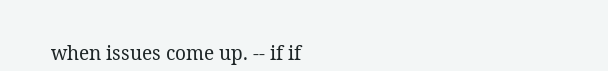when issues come up. -- if if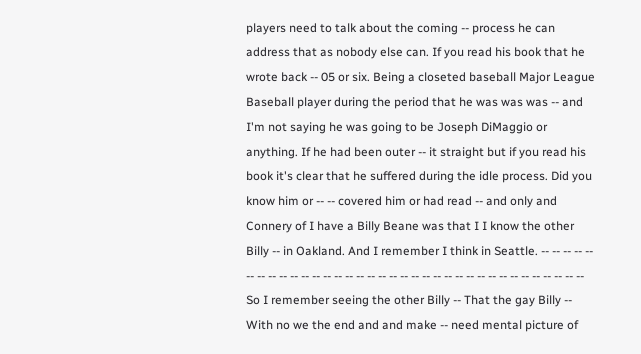players need to talk about the coming -- process he can address that as nobody else can. If you read his book that he wrote back -- 05 or six. Being a closeted baseball Major League Baseball player during the period that he was was was -- and I'm not saying he was going to be Joseph DiMaggio or anything. If he had been outer -- it straight but if you read his book it's clear that he suffered during the idle process. Did you know him or -- -- covered him or had read -- and only and Connery of I have a Billy Beane was that I I know the other Billy -- in Oakland. And I remember I think in Seattle. -- -- -- -- -- -- -- -- -- -- -- -- -- -- -- -- -- -- -- -- -- -- -- -- -- -- -- -- -- -- -- -- -- -- -- -- So I remember seeing the other Billy -- That the gay Billy -- With no we the end and and make -- need mental picture of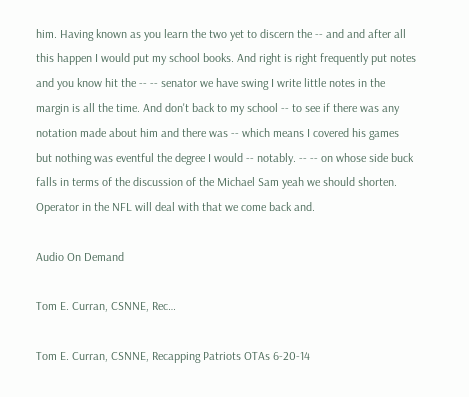him. Having known as you learn the two yet to discern the -- and and after all this happen I would put my school books. And right is right frequently put notes and you know hit the -- -- senator we have swing I write little notes in the margin is all the time. And don't back to my school -- to see if there was any notation made about him and there was -- which means I covered his games but nothing was eventful the degree I would -- notably. -- -- on whose side buck falls in terms of the discussion of the Michael Sam yeah we should shorten. Operator in the NFL will deal with that we come back and.

Audio On Demand

Tom E. Curran, CSNNE, Rec…

Tom E. Curran, CSNNE, Recapping Patriots OTAs 6-20-14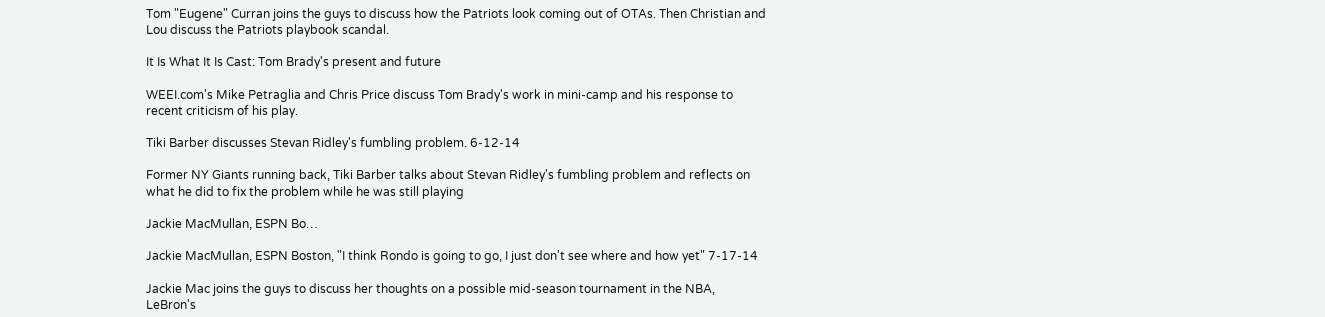Tom "Eugene" Curran joins the guys to discuss how the Patriots look coming out of OTAs. Then Christian and Lou discuss the Patriots playbook scandal.

It Is What It Is Cast: Tom Brady's present and future

WEEI.com's Mike Petraglia and Chris Price discuss Tom Brady's work in mini-camp and his response to recent criticism of his play.

Tiki Barber discusses Stevan Ridley's fumbling problem. 6-12-14

Former NY Giants running back, Tiki Barber talks about Stevan Ridley's fumbling problem and reflects on what he did to fix the problem while he was still playing

Jackie MacMullan, ESPN Bo…

Jackie MacMullan, ESPN Boston, "I think Rondo is going to go, I just don't see where and how yet" 7-17-14

Jackie Mac joins the guys to discuss her thoughts on a possible mid-season tournament in the NBA, LeBron's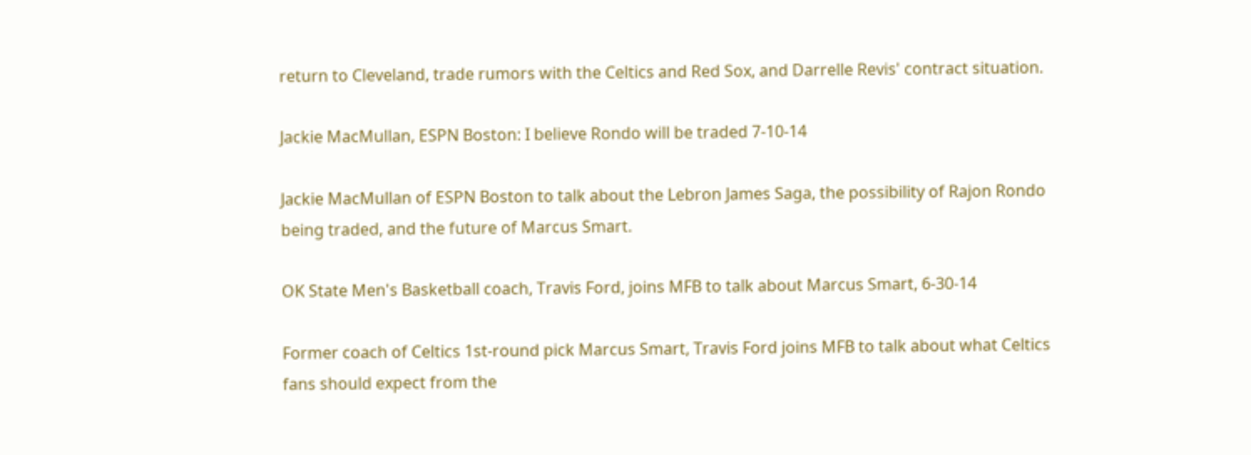return to Cleveland, trade rumors with the Celtics and Red Sox, and Darrelle Revis' contract situation.

Jackie MacMullan, ESPN Boston: I believe Rondo will be traded 7-10-14

Jackie MacMullan of ESPN Boston to talk about the Lebron James Saga, the possibility of Rajon Rondo being traded, and the future of Marcus Smart.

OK State Men's Basketball coach, Travis Ford, joins MFB to talk about Marcus Smart, 6-30-14

Former coach of Celtics 1st-round pick Marcus Smart, Travis Ford joins MFB to talk about what Celtics fans should expect from the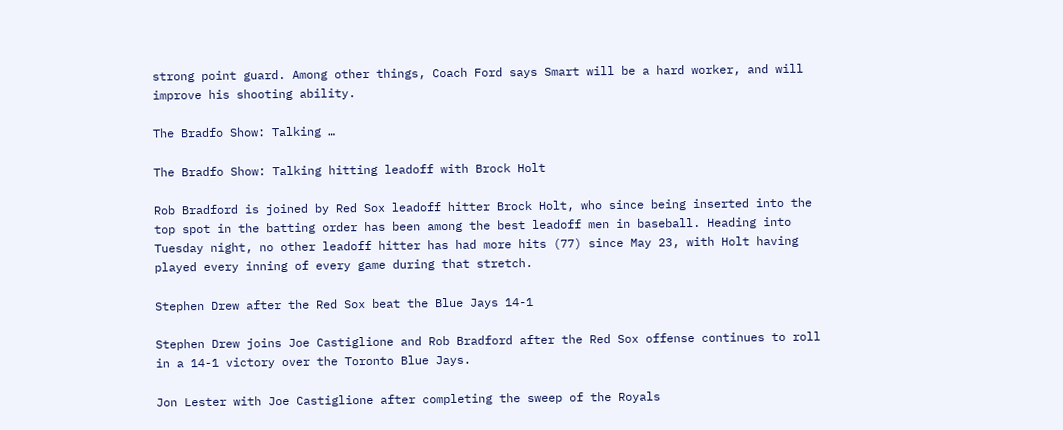strong point guard. Among other things, Coach Ford says Smart will be a hard worker, and will improve his shooting ability.

The Bradfo Show: Talking …

The Bradfo Show: Talking hitting leadoff with Brock Holt

Rob Bradford is joined by Red Sox leadoff hitter Brock Holt, who since being inserted into the top spot in the batting order has been among the best leadoff men in baseball. Heading into Tuesday night, no other leadoff hitter has had more hits (77) since May 23, with Holt having played every inning of every game during that stretch.

Stephen Drew after the Red Sox beat the Blue Jays 14-1

Stephen Drew joins Joe Castiglione and Rob Bradford after the Red Sox offense continues to roll in a 14-1 victory over the Toronto Blue Jays.

Jon Lester with Joe Castiglione after completing the sweep of the Royals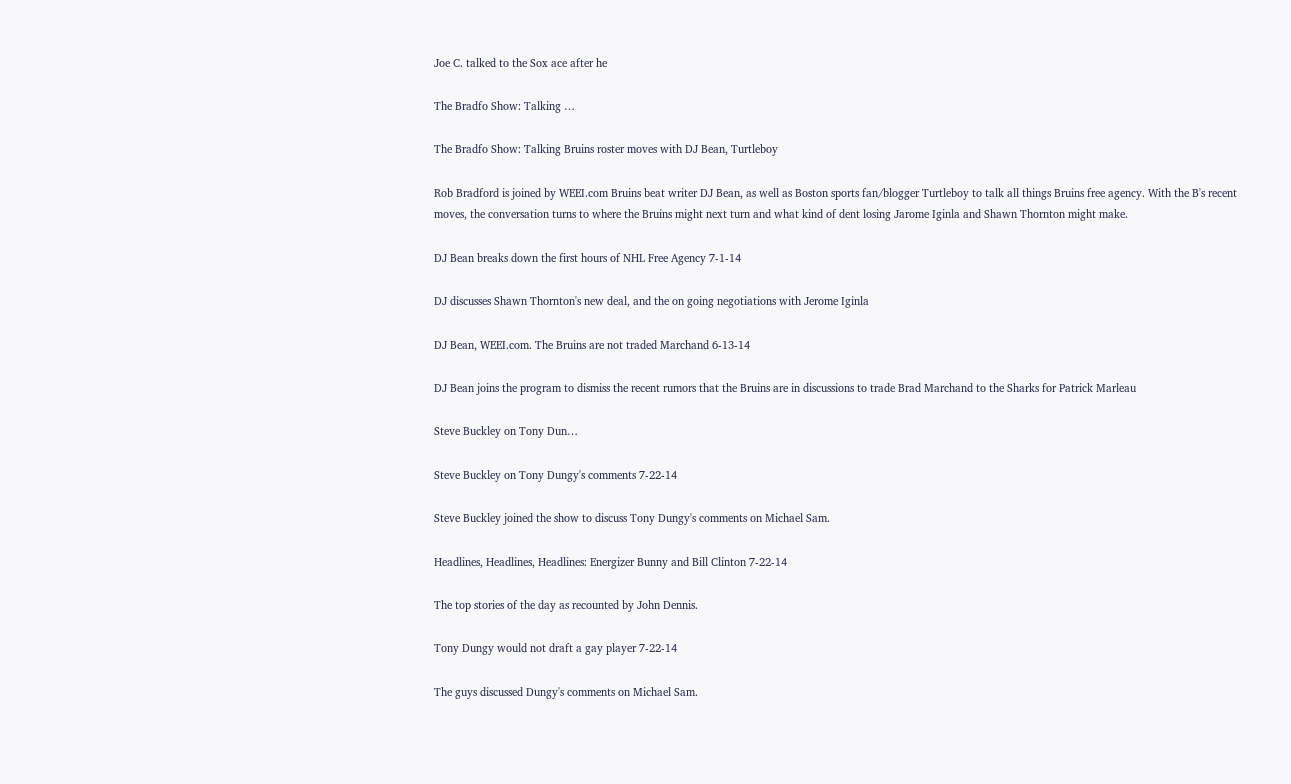Joe C. talked to the Sox ace after he

The Bradfo Show: Talking …

The Bradfo Show: Talking Bruins roster moves with DJ Bean, Turtleboy

Rob Bradford is joined by WEEI.com Bruins beat writer DJ Bean, as well as Boston sports fan/blogger Turtleboy to talk all things Bruins free agency. With the B's recent moves, the conversation turns to where the Bruins might next turn and what kind of dent losing Jarome Iginla and Shawn Thornton might make.

DJ Bean breaks down the first hours of NHL Free Agency 7-1-14

DJ discusses Shawn Thornton's new deal, and the on going negotiations with Jerome Iginla

DJ Bean, WEEI.com. The Bruins are not traded Marchand 6-13-14

DJ Bean joins the program to dismiss the recent rumors that the Bruins are in discussions to trade Brad Marchand to the Sharks for Patrick Marleau

Steve Buckley on Tony Dun…

Steve Buckley on Tony Dungy's comments 7-22-14

Steve Buckley joined the show to discuss Tony Dungy's comments on Michael Sam.

Headlines, Headlines, Headlines: Energizer Bunny and Bill Clinton 7-22-14

The top stories of the day as recounted by John Dennis.

Tony Dungy would not draft a gay player 7-22-14

The guys discussed Dungy's comments on Michael Sam.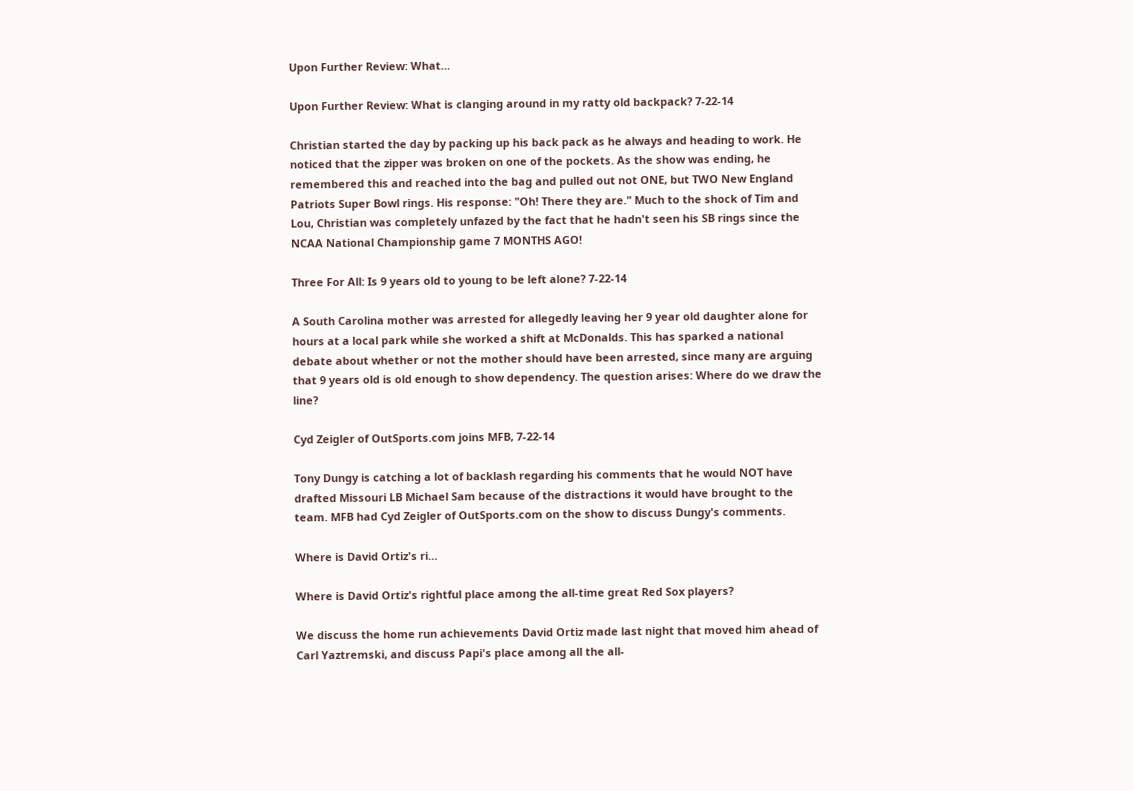Upon Further Review: What…

Upon Further Review: What is clanging around in my ratty old backpack? 7-22-14

Christian started the day by packing up his back pack as he always and heading to work. He noticed that the zipper was broken on one of the pockets. As the show was ending, he remembered this and reached into the bag and pulled out not ONE, but TWO New England Patriots Super Bowl rings. His response: "Oh! There they are." Much to the shock of Tim and Lou, Christian was completely unfazed by the fact that he hadn't seen his SB rings since the NCAA National Championship game 7 MONTHS AGO!

Three For All: Is 9 years old to young to be left alone? 7-22-14

A South Carolina mother was arrested for allegedly leaving her 9 year old daughter alone for hours at a local park while she worked a shift at McDonalds. This has sparked a national debate about whether or not the mother should have been arrested, since many are arguing that 9 years old is old enough to show dependency. The question arises: Where do we draw the line?

Cyd Zeigler of OutSports.com joins MFB, 7-22-14

Tony Dungy is catching a lot of backlash regarding his comments that he would NOT have drafted Missouri LB Michael Sam because of the distractions it would have brought to the team. MFB had Cyd Zeigler of OutSports.com on the show to discuss Dungy's comments.

Where is David Ortiz's ri…

Where is David Ortiz's rightful place among the all-time great Red Sox players?

We discuss the home run achievements David Ortiz made last night that moved him ahead of Carl Yaztremski, and discuss Papi's place among all the all-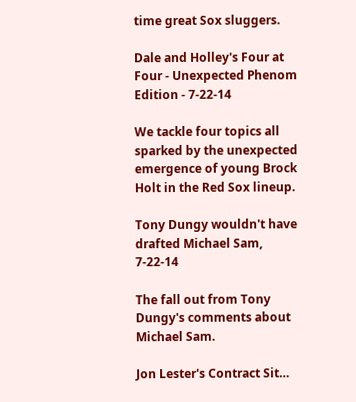time great Sox sluggers.

Dale and Holley's Four at Four - Unexpected Phenom Edition - 7-22-14

We tackle four topics all sparked by the unexpected emergence of young Brock Holt in the Red Sox lineup.

Tony Dungy wouldn't have drafted Michael Sam, 7-22-14

The fall out from Tony Dungy's comments about Michael Sam.

Jon Lester's Contract Sit…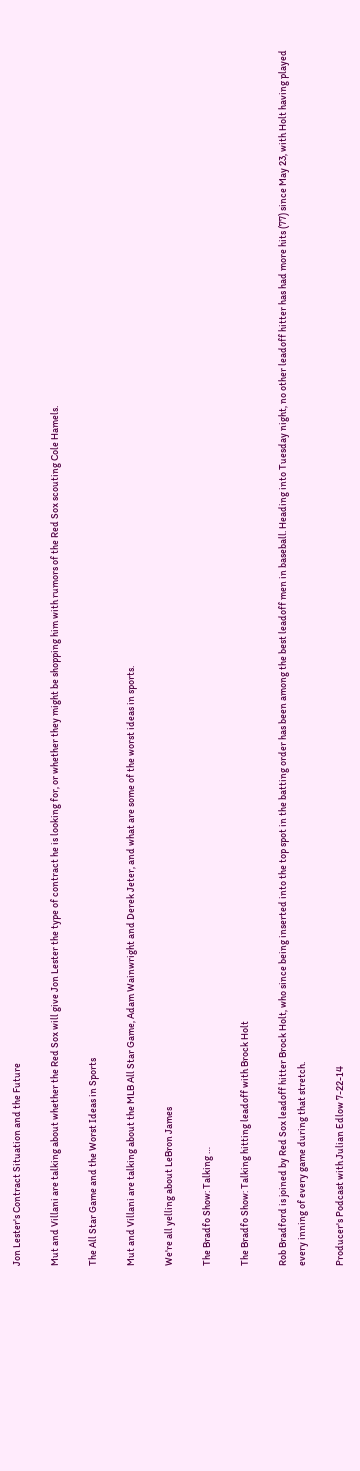Jon Lester's Contract Situation and the Future

Mut and Villani are talking about whether the Red Sox will give Jon Lester the type of contract he is looking for, or whether they might be shopping him with rumors of the Red Sox scouting Cole Hamels.

The All Star Game and the Worst Ideas in Sports

Mut and Villani are talking about the MLB All Star Game, Adam Wainwright and Derek Jeter, and what are some of the worst ideas in sports.

We're all yelling about LeBron James

The Bradfo Show: Talking …

The Bradfo Show: Talking hitting leadoff with Brock Holt

Rob Bradford is joined by Red Sox leadoff hitter Brock Holt, who since being inserted into the top spot in the batting order has been among the best leadoff men in baseball. Heading into Tuesday night, no other leadoff hitter has had more hits (77) since May 23, with Holt having played every inning of every game during that stretch.

Producer's Podcast with Julian Edlow 7-22-14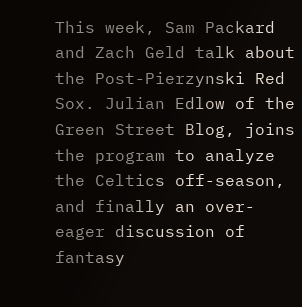This week, Sam Packard and Zach Geld talk about the Post-Pierzynski Red Sox. Julian Edlow of the Green Street Blog, joins the program to analyze the Celtics off-season, and finally an over-eager discussion of fantasy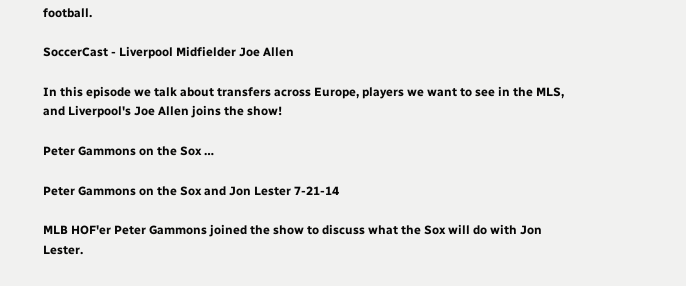football.

SoccerCast - Liverpool Midfielder Joe Allen

In this episode we talk about transfers across Europe, players we want to see in the MLS, and Liverpool's Joe Allen joins the show!

Peter Gammons on the Sox …

Peter Gammons on the Sox and Jon Lester 7-21-14

MLB HOF'er Peter Gammons joined the show to discuss what the Sox will do with Jon Lester.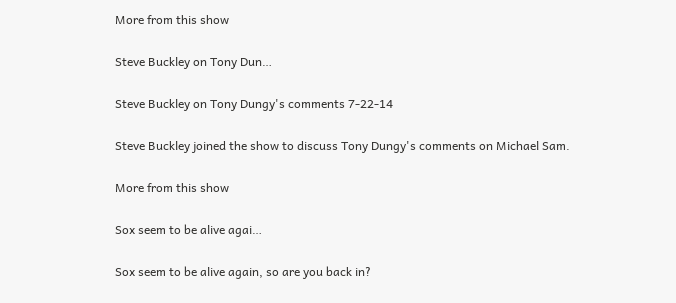More from this show

Steve Buckley on Tony Dun…

Steve Buckley on Tony Dungy's comments 7-22-14

Steve Buckley joined the show to discuss Tony Dungy's comments on Michael Sam.

More from this show

Sox seem to be alive agai…

Sox seem to be alive again, so are you back in?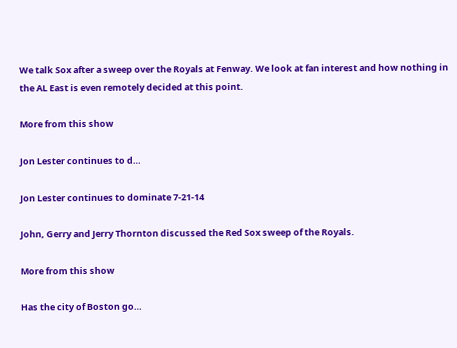We talk Sox after a sweep over the Royals at Fenway. We look at fan interest and how nothing in the AL East is even remotely decided at this point.

More from this show

Jon Lester continues to d…

Jon Lester continues to dominate 7-21-14

John, Gerry and Jerry Thornton discussed the Red Sox sweep of the Royals.

More from this show

Has the city of Boston go…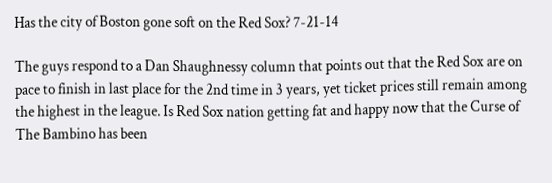Has the city of Boston gone soft on the Red Sox? 7-21-14

The guys respond to a Dan Shaughnessy column that points out that the Red Sox are on pace to finish in last place for the 2nd time in 3 years, yet ticket prices still remain among the highest in the league. Is Red Sox nation getting fat and happy now that the Curse of The Bambino has been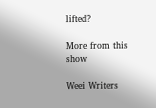lifted?

More from this show

Weei Writers